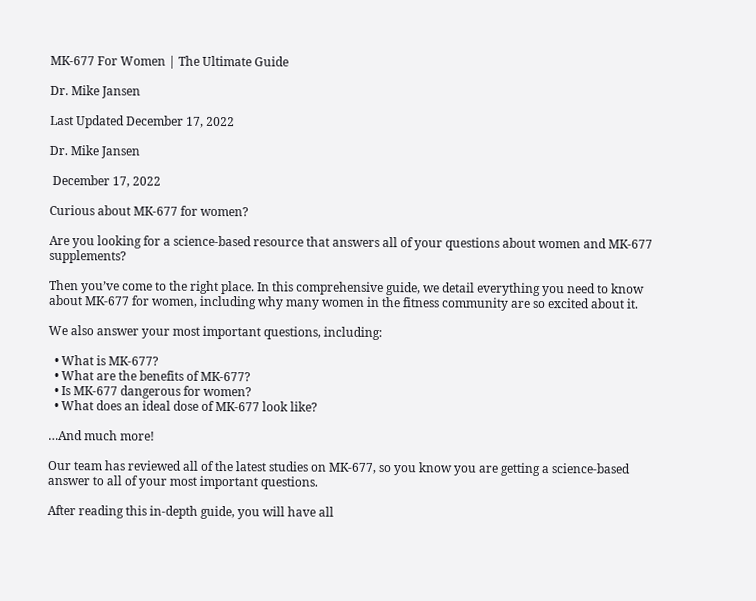MK-677 For Women | The Ultimate Guide

Dr. Mike Jansen

Last Updated December 17, 2022

Dr. Mike Jansen

 December 17, 2022

Curious about MK-677 for women?

Are you looking for a science-based resource that answers all of your questions about women and MK-677 supplements?

Then you’ve come to the right place. In this comprehensive guide, we detail everything you need to know about MK-677 for women, including why many women in the fitness community are so excited about it.

We also answer your most important questions, including:

  • What is MK-677?
  • What are the benefits of MK-677?
  • Is MK-677 dangerous for women?
  • What does an ideal dose of MK-677 look like?

…And much more!

Our team has reviewed all of the latest studies on MK-677, so you know you are getting a science-based answer to all of your most important questions.

After reading this in-depth guide, you will have all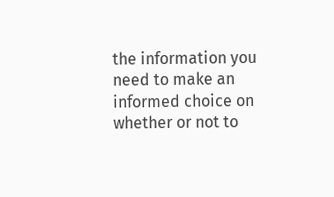the information you need to make an informed choice on whether or not to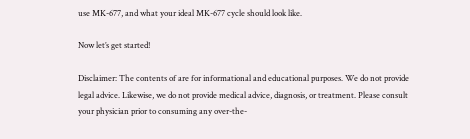use MK-677, and what your ideal MK-677 cycle should look like.

Now let’s get started!

Disclaimer: The contents of are for informational and educational purposes. We do not provide legal advice. Likewise, we do not provide medical advice, diagnosis, or treatment. Please consult your physician prior to consuming any over-the-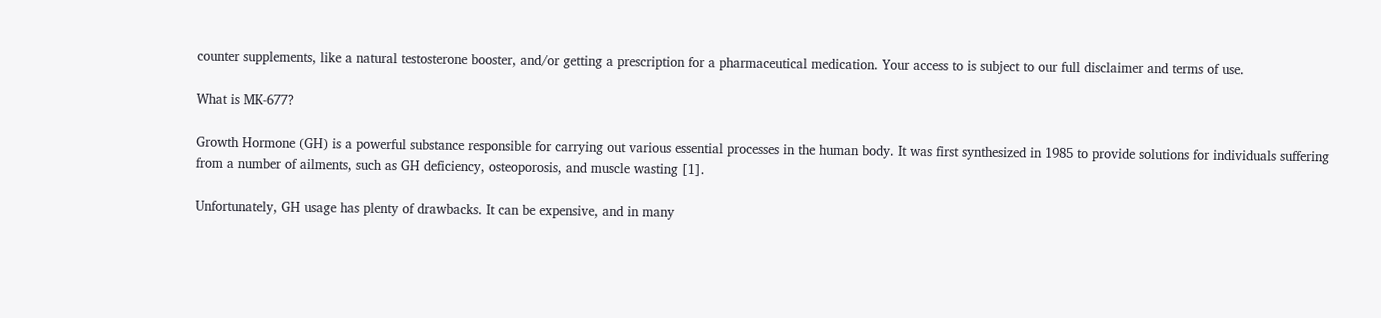counter supplements, like a natural testosterone booster, and/or getting a prescription for a pharmaceutical medication. Your access to is subject to our full disclaimer and terms of use.

What is MK-677?

Growth Hormone (GH) is a powerful substance responsible for carrying out various essential processes in the human body. It was first synthesized in 1985 to provide solutions for individuals suffering from a number of ailments, such as GH deficiency, osteoporosis, and muscle wasting [1].

Unfortunately, GH usage has plenty of drawbacks. It can be expensive, and in many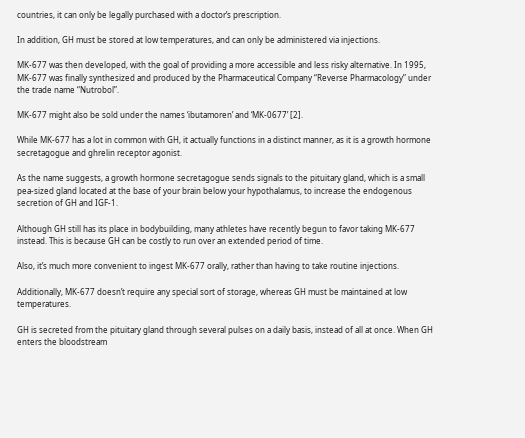countries, it can only be legally purchased with a doctor’s prescription.

In addition, GH must be stored at low temperatures, and can only be administered via injections.

MK-677 was then developed, with the goal of providing a more accessible and less risky alternative. In 1995, MK-677 was finally synthesized and produced by the Pharmaceutical Company “Reverse Pharmacology” under the trade name “Nutrobol”.

MK-677 might also be sold under the names ‘ibutamoren’ and ‘MK-0677’ [2].

While MK-677 has a lot in common with GH, it actually functions in a distinct manner, as it is a growth hormone secretagogue and ghrelin receptor agonist.

As the name suggests, a growth hormone secretagogue sends signals to the pituitary gland, which is a small pea-sized gland located at the base of your brain below your hypothalamus, to increase the endogenous secretion of GH and IGF-1.

Although GH still has its place in bodybuilding, many athletes have recently begun to favor taking MK-677 instead. This is because GH can be costly to run over an extended period of time.

Also, it’s much more convenient to ingest MK-677 orally, rather than having to take routine injections.

Additionally, MK-677 doesn’t require any special sort of storage, whereas GH must be maintained at low temperatures.

GH is secreted from the pituitary gland through several pulses on a daily basis, instead of all at once. When GH enters the bloodstream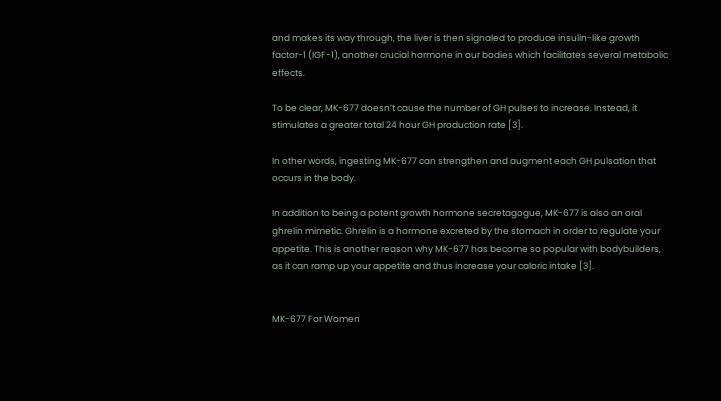and makes its way through, the liver is then signaled to produce insulin-like growth factor-1 (IGF-1), another crucial hormone in our bodies which facilitates several metabolic effects.

To be clear, MK-677 doesn’t cause the number of GH pulses to increase. Instead, it stimulates a greater total 24 hour GH production rate [3].

In other words, ingesting MK-677 can strengthen and augment each GH pulsation that occurs in the body.

In addition to being a potent growth hormone secretagogue, MK-677 is also an oral ghrelin mimetic. Ghrelin is a hormone excreted by the stomach in order to regulate your appetite. This is another reason why MK-677 has become so popular with bodybuilders, as it can ramp up your appetite and thus increase your caloric intake [3].


MK-677 For Women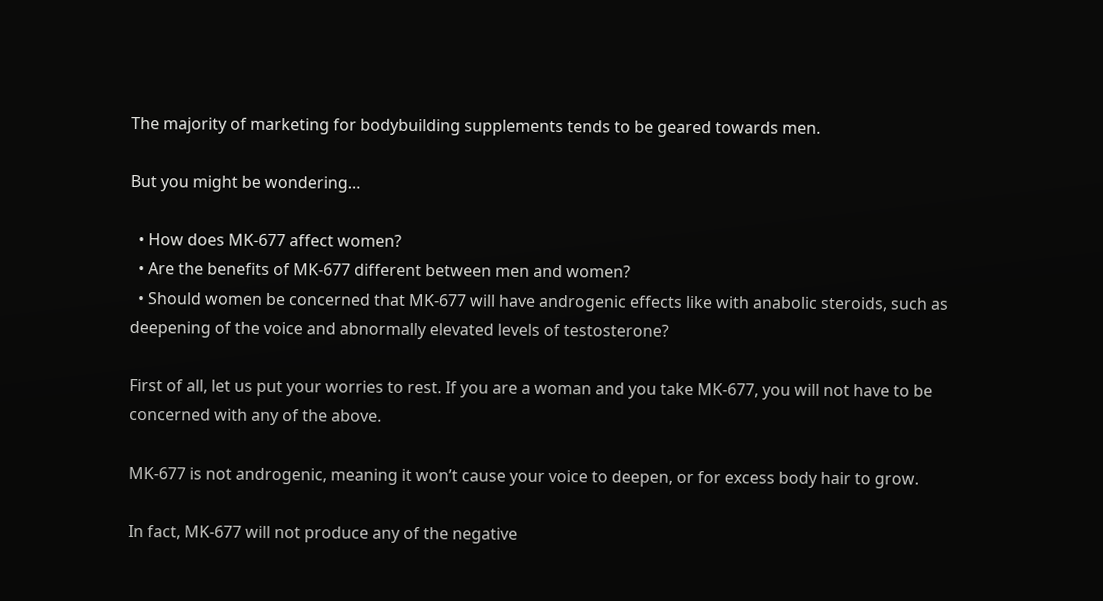The majority of marketing for bodybuilding supplements tends to be geared towards men.

But you might be wondering…

  • How does MK-677 affect women?
  • Are the benefits of MK-677 different between men and women?
  • Should women be concerned that MK-677 will have androgenic effects like with anabolic steroids, such as deepening of the voice and abnormally elevated levels of testosterone?

First of all, let us put your worries to rest. If you are a woman and you take MK-677, you will not have to be concerned with any of the above.

MK-677 is not androgenic, meaning it won’t cause your voice to deepen, or for excess body hair to grow.

In fact, MK-677 will not produce any of the negative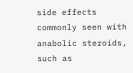side effects commonly seen with anabolic steroids, such as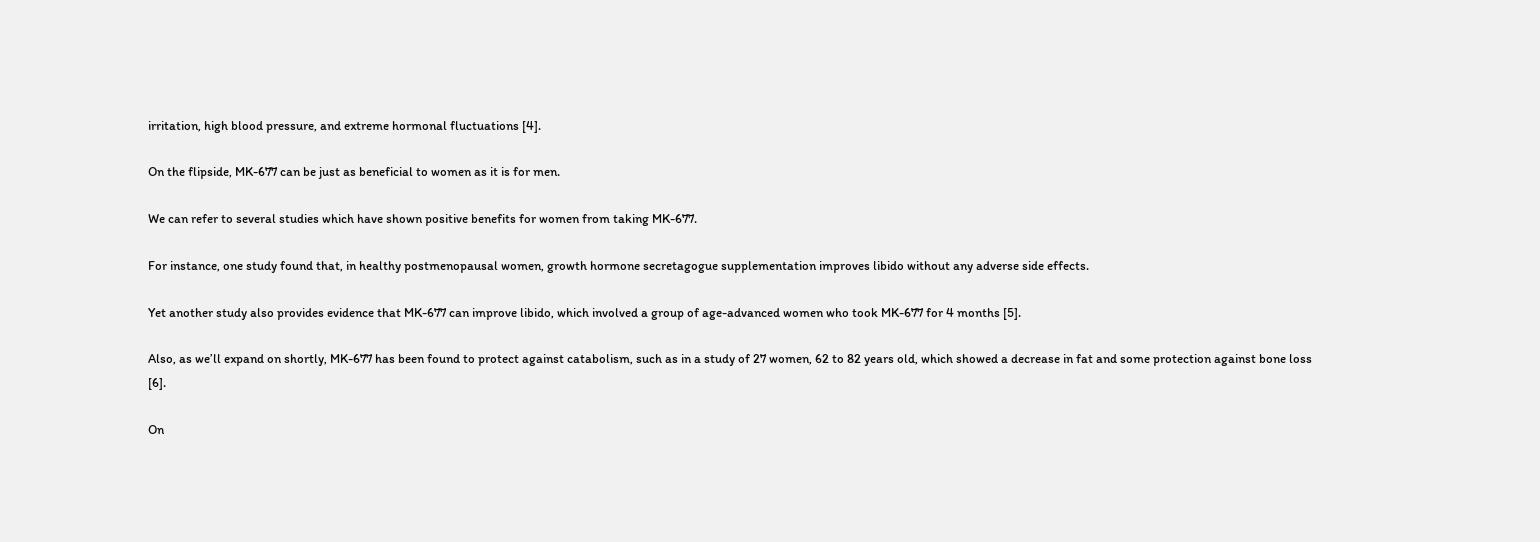irritation, high blood pressure, and extreme hormonal fluctuations [4].

On the flipside, MK-677 can be just as beneficial to women as it is for men.

We can refer to several studies which have shown positive benefits for women from taking MK-677.

For instance, one study found that, in healthy postmenopausal women, growth hormone secretagogue supplementation improves libido without any adverse side effects.

Yet another study also provides evidence that MK-677 can improve libido, which involved a group of age-advanced women who took MK-677 for 4 months [5].

Also, as we’ll expand on shortly, MK-677 has been found to protect against catabolism, such as in a study of 27 women, 62 to 82 years old, which showed a decrease in fat and some protection against bone loss [6].

On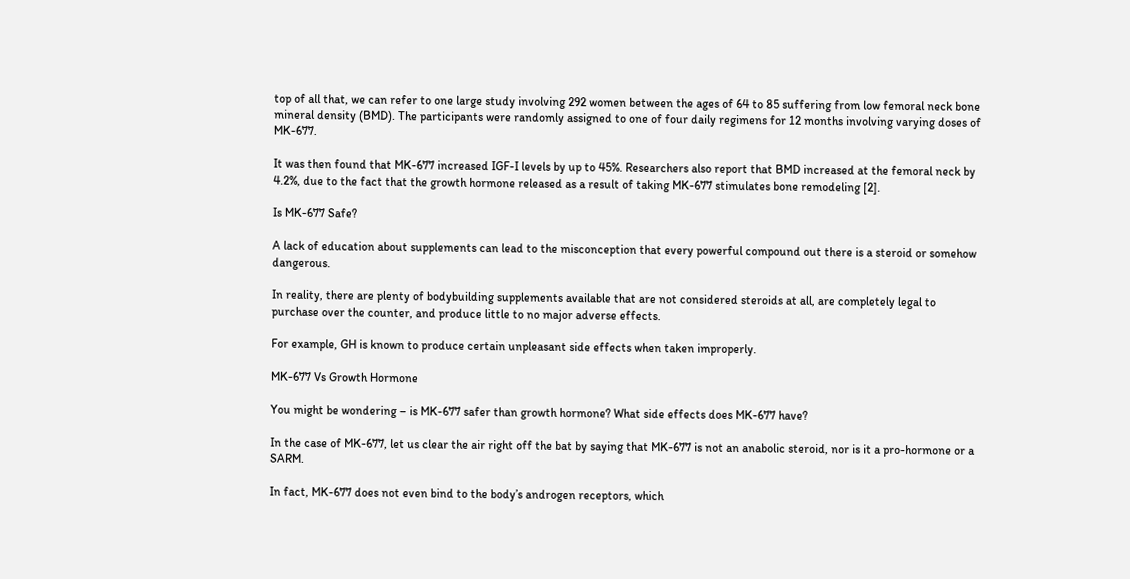top of all that, we can refer to one large study involving 292 women between the ages of 64 to 85 suffering from low femoral neck bone mineral density (BMD). The participants were randomly assigned to one of four daily regimens for 12 months involving varying doses of MK-677.

It was then found that MK-677 increased IGF-I levels by up to 45%. Researchers also report that BMD increased at the femoral neck by 4.2%, due to the fact that the growth hormone released as a result of taking MK-677 stimulates bone remodeling [2].

Is MK-677 Safe?

A lack of education about supplements can lead to the misconception that every powerful compound out there is a steroid or somehow dangerous.

In reality, there are plenty of bodybuilding supplements available that are not considered steroids at all, are completely legal to purchase over the counter, and produce little to no major adverse effects.

For example, GH is known to produce certain unpleasant side effects when taken improperly.

MK-677 Vs Growth Hormone

You might be wondering – is MK-677 safer than growth hormone? What side effects does MK-677 have?

In the case of MK-677, let us clear the air right off the bat by saying that MK-677 is not an anabolic steroid, nor is it a pro-hormone or a SARM.

In fact, MK-677 does not even bind to the body’s androgen receptors, which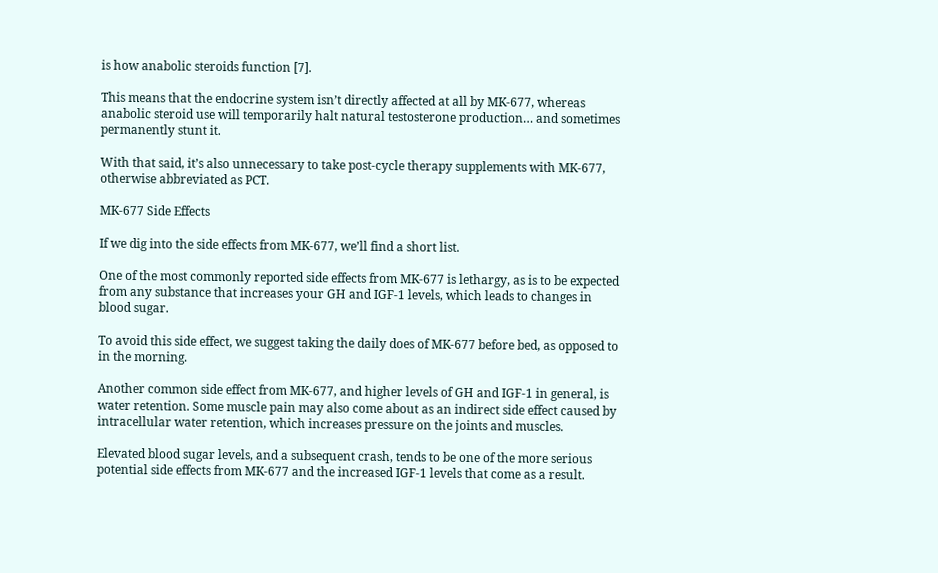is how anabolic steroids function [7].

This means that the endocrine system isn’t directly affected at all by MK-677, whereas anabolic steroid use will temporarily halt natural testosterone production… and sometimes permanently stunt it.

With that said, it’s also unnecessary to take post-cycle therapy supplements with MK-677, otherwise abbreviated as PCT.

MK-677 Side Effects

If we dig into the side effects from MK-677, we’ll find a short list.

One of the most commonly reported side effects from MK-677 is lethargy, as is to be expected from any substance that increases your GH and IGF-1 levels, which leads to changes in blood sugar.

To avoid this side effect, we suggest taking the daily does of MK-677 before bed, as opposed to in the morning.

Another common side effect from MK-677, and higher levels of GH and IGF-1 in general, is water retention. Some muscle pain may also come about as an indirect side effect caused by intracellular water retention, which increases pressure on the joints and muscles.

Elevated blood sugar levels, and a subsequent crash, tends to be one of the more serious potential side effects from MK-677 and the increased IGF-1 levels that come as a result.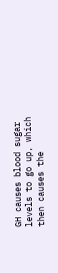GH causes blood sugar levels to go up, which then causes the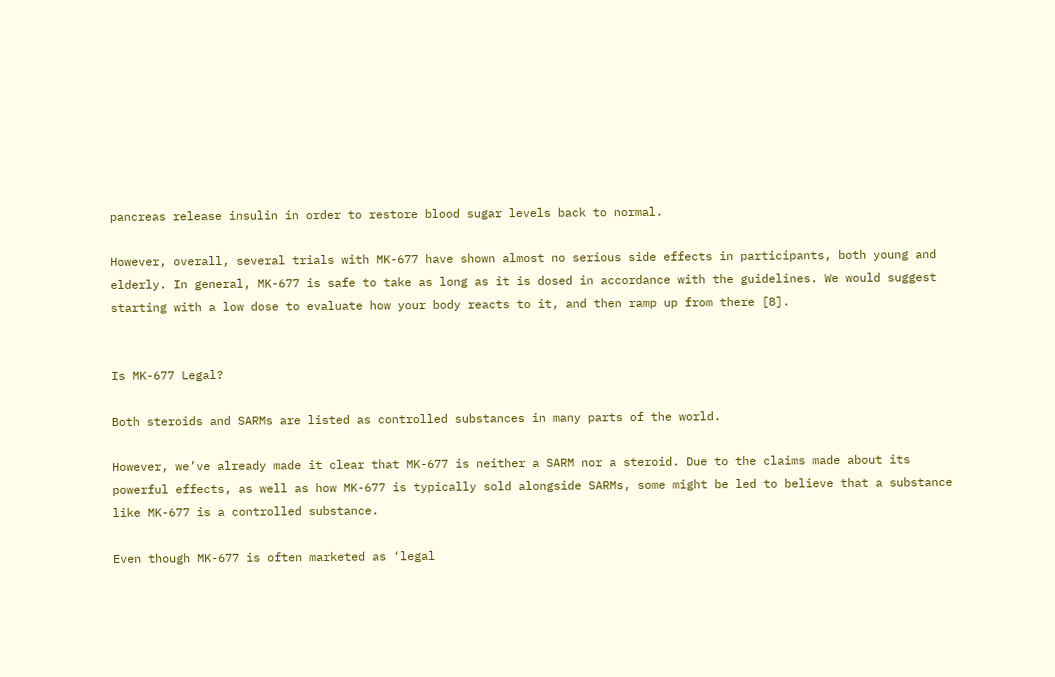pancreas release insulin in order to restore blood sugar levels back to normal.

However, overall, several trials with MK-677 have shown almost no serious side effects in participants, both young and elderly. In general, MK-677 is safe to take as long as it is dosed in accordance with the guidelines. We would suggest starting with a low dose to evaluate how your body reacts to it, and then ramp up from there [8].


Is MK-677 Legal?

Both steroids and SARMs are listed as controlled substances in many parts of the world.

However, we’ve already made it clear that MK-677 is neither a SARM nor a steroid. Due to the claims made about its powerful effects, as well as how MK-677 is typically sold alongside SARMs, some might be led to believe that a substance like MK-677 is a controlled substance.

Even though MK-677 is often marketed as ‘legal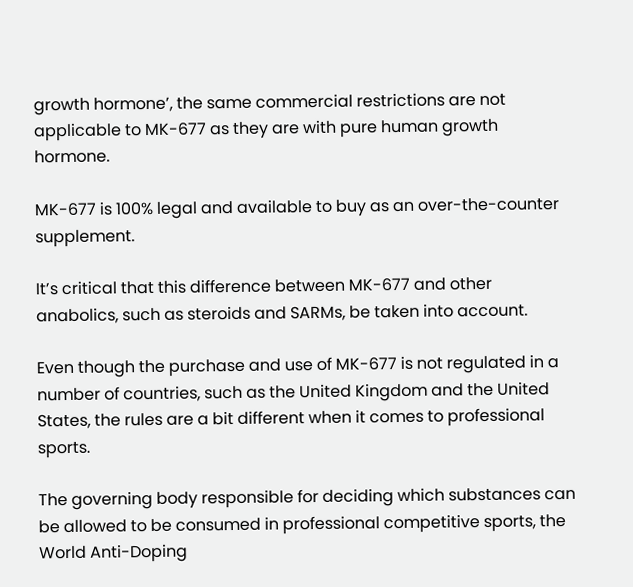growth hormone’, the same commercial restrictions are not applicable to MK-677 as they are with pure human growth hormone.

MK-677 is 100% legal and available to buy as an over-the-counter supplement.

It’s critical that this difference between MK-677 and other anabolics, such as steroids and SARMs, be taken into account.

Even though the purchase and use of MK-677 is not regulated in a number of countries, such as the United Kingdom and the United States, the rules are a bit different when it comes to professional sports.

The governing body responsible for deciding which substances can be allowed to be consumed in professional competitive sports, the World Anti-Doping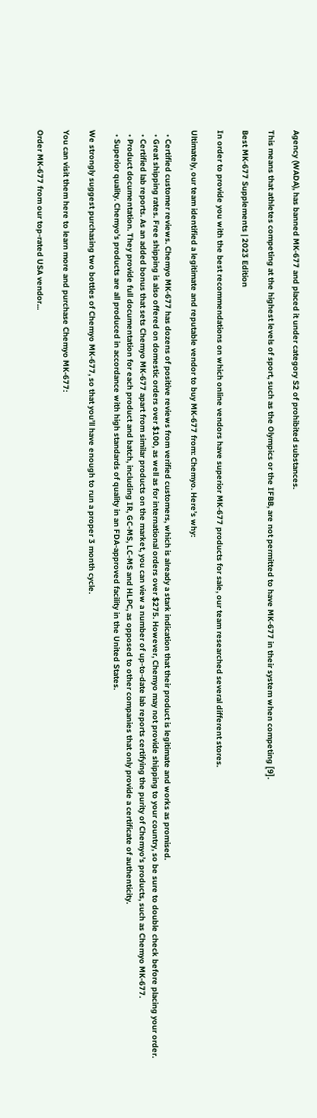Agency (WADA), has banned MK-677 and placed it under category S2 of prohibited substances.

This means that athletes competing at the highest levels of sport, such as the Olympics or the IFBB, are not permitted to have MK-677 in their system when competing [9].

Best MK-677 Supplements | 2023 Edition

In order to provide you with the best recommendations on which online vendors have superior MK-677 products for sale, our team researched several different stores.

Ultimately, our team identified a legitimate and reputable vendor to buy MK-677 from: Chemyo. Here’s why:

  • Certified customer reviews. Chemyo MK-677 has dozens of positive reviews from verified customers, which is already a stark indication that their product is legitimate and works as promised.
  • Great shipping rates. Free shipping is also offered on domestic orders over $100, as well as for international orders over $275. However, Chemyo may not provide shipping to your country, so be sure to double check before placing your order.
  • Certified lab reports. As an added bonus that sets Chemyo MK-677 apart from similar products on the market, you can view a number of up-to-date lab reports certifying the purity of Chemyo’s products, such as Chemyo MK-677.
  • Product documentation. They provide full documentation for each product and batch, including IR, GC-MS, LC-MS and HLPC, as opposed to other companies that only provide a certificate of authenticity.
  • Superior quality. Chemyo’s products are all produced in accordance with high standards of quality in an FDA-approved facility in the United States.

We strongly suggest purchasing two bottles of Chemyo MK-677, so that you’ll have enough to run a proper 3 month cycle.

You can visit them here to learn more and purchase Chemyo MK-677:

Order MK-677 from our top-rated USA vendor...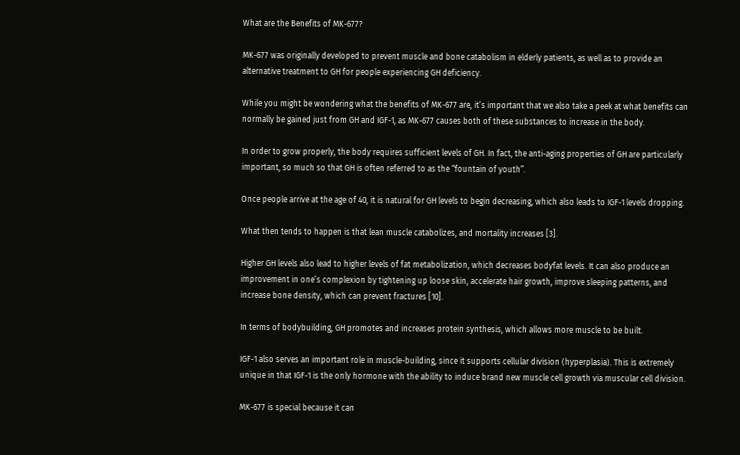What are the Benefits of MK-677?

MK-677 was originally developed to prevent muscle and bone catabolism in elderly patients, as well as to provide an alternative treatment to GH for people experiencing GH deficiency.

While you might be wondering what the benefits of MK-677 are, it’s important that we also take a peek at what benefits can normally be gained just from GH and IGF-1, as MK-677 causes both of these substances to increase in the body.

In order to grow properly, the body requires sufficient levels of GH. In fact, the anti-aging properties of GH are particularly important, so much so that GH is often referred to as the “fountain of youth”.

Once people arrive at the age of 40, it is natural for GH levels to begin decreasing, which also leads to IGF-1 levels dropping.

What then tends to happen is that lean muscle catabolizes, and mortality increases [3].

Higher GH levels also lead to higher levels of fat metabolization, which decreases bodyfat levels. It can also produce an improvement in one’s complexion by tightening up loose skin, accelerate hair growth, improve sleeping patterns, and increase bone density, which can prevent fractures [10].

In terms of bodybuilding, GH promotes and increases protein synthesis, which allows more muscle to be built.

IGF-1 also serves an important role in muscle-building, since it supports cellular division (hyperplasia). This is extremely unique in that IGF-1 is the only hormone with the ability to induce brand new muscle cell growth via muscular cell division.

MK-677 is special because it can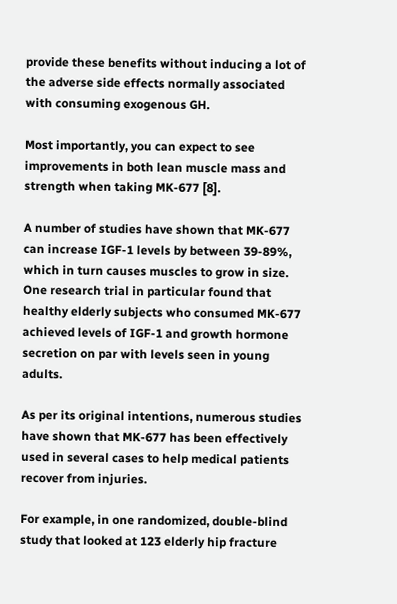provide these benefits without inducing a lot of the adverse side effects normally associated with consuming exogenous GH.

Most importantly, you can expect to see improvements in both lean muscle mass and strength when taking MK-677 [8].

A number of studies have shown that MK-677 can increase IGF-1 levels by between 39-89%, which in turn causes muscles to grow in size. One research trial in particular found that healthy elderly subjects who consumed MK-677 achieved levels of IGF-1 and growth hormone secretion on par with levels seen in young adults.

As per its original intentions, numerous studies have shown that MK-677 has been effectively used in several cases to help medical patients recover from injuries.

For example, in one randomized, double-blind study that looked at 123 elderly hip fracture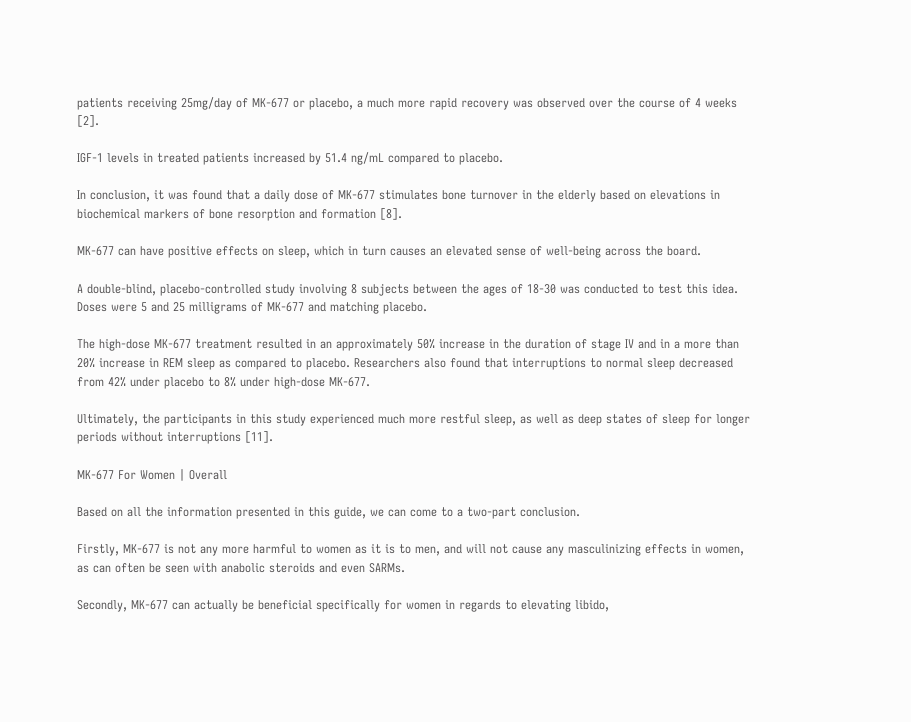patients receiving 25mg/day of MK-677 or placebo, a much more rapid recovery was observed over the course of 4 weeks [2].

IGF-1 levels in treated patients increased by 51.4 ng/mL compared to placebo.

In conclusion, it was found that a daily dose of MK-677 stimulates bone turnover in the elderly based on elevations in biochemical markers of bone resorption and formation [8].

MK-677 can have positive effects on sleep, which in turn causes an elevated sense of well-being across the board.

A double-blind, placebo-controlled study involving 8 subjects between the ages of 18-30 was conducted to test this idea. Doses were 5 and 25 milligrams of MK-677 and matching placebo.

The high-dose MK-677 treatment resulted in an approximately 50% increase in the duration of stage IV and in a more than 20% increase in REM sleep as compared to placebo. Researchers also found that interruptions to normal sleep decreased from 42% under placebo to 8% under high-dose MK-677.

Ultimately, the participants in this study experienced much more restful sleep, as well as deep states of sleep for longer periods without interruptions [11].

MK-677 For Women | Overall

Based on all the information presented in this guide, we can come to a two-part conclusion.

Firstly, MK-677 is not any more harmful to women as it is to men, and will not cause any masculinizing effects in women, as can often be seen with anabolic steroids and even SARMs.

Secondly, MK-677 can actually be beneficial specifically for women in regards to elevating libido,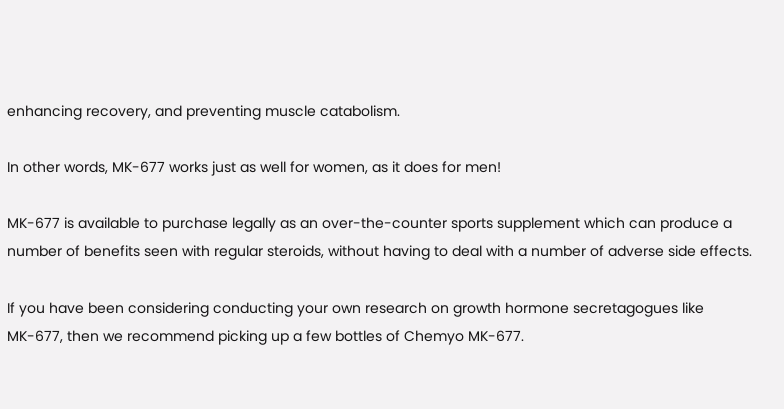enhancing recovery, and preventing muscle catabolism.

In other words, MK-677 works just as well for women, as it does for men!

MK-677 is available to purchase legally as an over-the-counter sports supplement which can produce a number of benefits seen with regular steroids, without having to deal with a number of adverse side effects.

If you have been considering conducting your own research on growth hormone secretagogues like MK-677, then we recommend picking up a few bottles of Chemyo MK-677.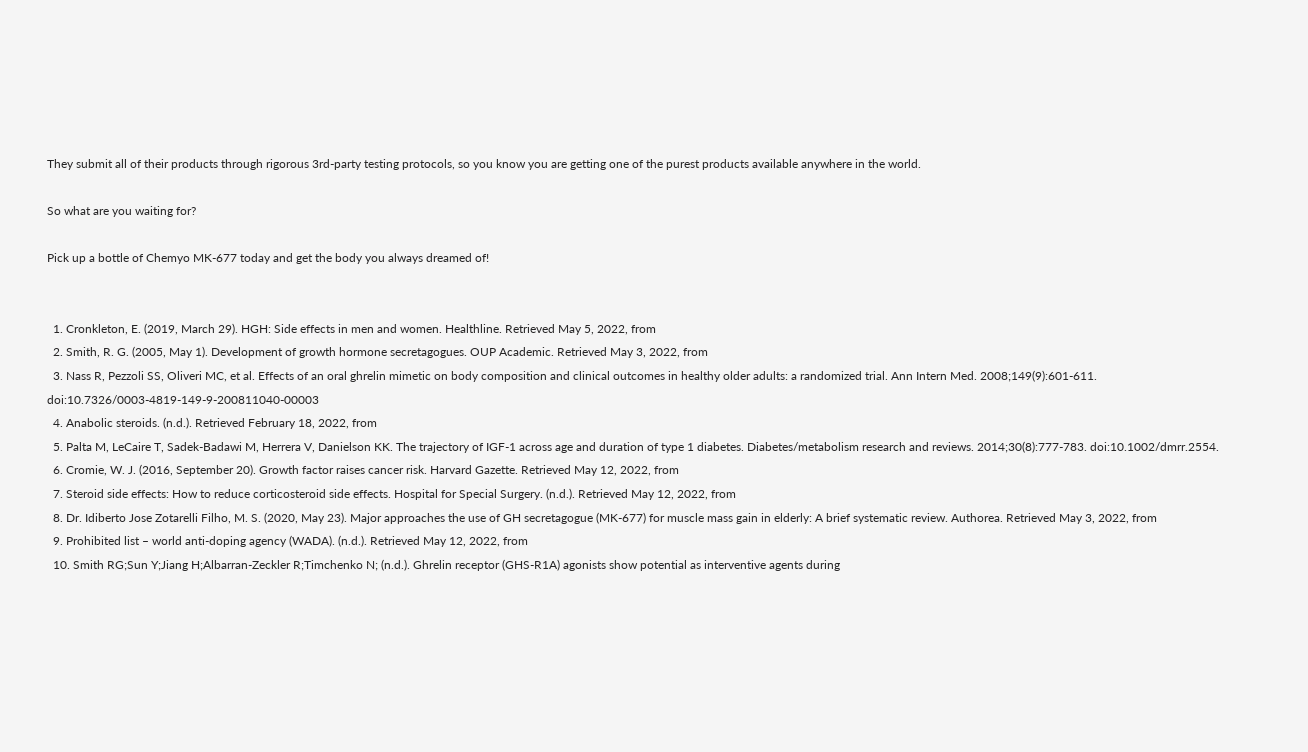They submit all of their products through rigorous 3rd-party testing protocols, so you know you are getting one of the purest products available anywhere in the world.

So what are you waiting for?

Pick up a bottle of Chemyo MK-677 today and get the body you always dreamed of!


  1. Cronkleton, E. (2019, March 29). HGH: Side effects in men and women. Healthline. Retrieved May 5, 2022, from
  2. Smith, R. G. (2005, May 1). Development of growth hormone secretagogues. OUP Academic. Retrieved May 3, 2022, from
  3. Nass R, Pezzoli SS, Oliveri MC, et al. Effects of an oral ghrelin mimetic on body composition and clinical outcomes in healthy older adults: a randomized trial. Ann Intern Med. 2008;149(9):601-611. doi:10.7326/0003-4819-149-9-200811040-00003
  4. Anabolic steroids. (n.d.). Retrieved February 18, 2022, from
  5. Palta M, LeCaire T, Sadek-Badawi M, Herrera V, Danielson KK. The trajectory of IGF-1 across age and duration of type 1 diabetes. Diabetes/metabolism research and reviews. 2014;30(8):777-783. doi:10.1002/dmrr.2554.
  6. Cromie, W. J. (2016, September 20). Growth factor raises cancer risk. Harvard Gazette. Retrieved May 12, 2022, from
  7. Steroid side effects: How to reduce corticosteroid side effects. Hospital for Special Surgery. (n.d.). Retrieved May 12, 2022, from
  8. Dr. Idiberto Jose Zotarelli Filho, M. S. (2020, May 23). Major approaches the use of GH secretagogue (MK-677) for muscle mass gain in elderly: A brief systematic review. Authorea. Retrieved May 3, 2022, from
  9. Prohibited list – world anti-doping agency (WADA). (n.d.). Retrieved May 12, 2022, from
  10. Smith RG;Sun Y;Jiang H;Albarran-Zeckler R;Timchenko N; (n.d.). Ghrelin receptor (GHS-R1A) agonists show potential as interventive agents during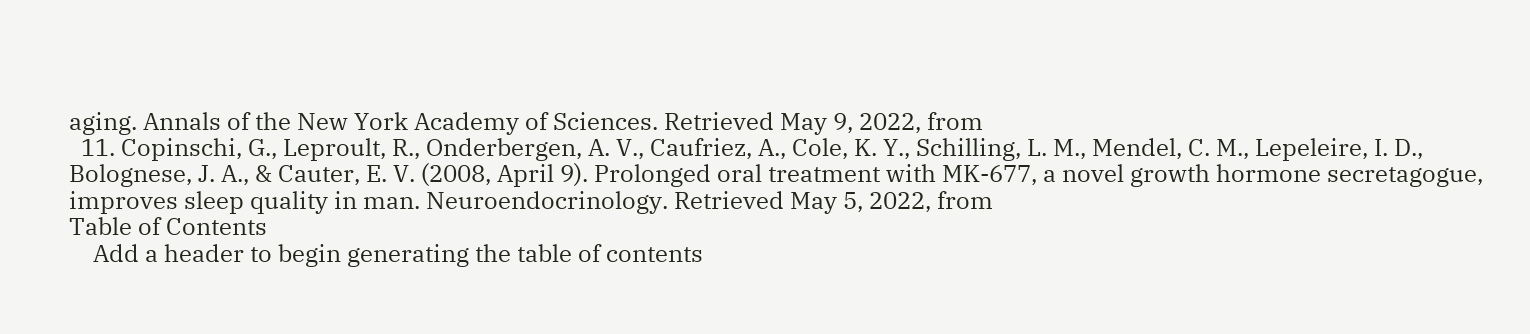aging. Annals of the New York Academy of Sciences. Retrieved May 9, 2022, from
  11. Copinschi, G., Leproult, R., Onderbergen, A. V., Caufriez, A., Cole, K. Y., Schilling, L. M., Mendel, C. M., Lepeleire, I. D., Bolognese, J. A., & Cauter, E. V. (2008, April 9). Prolonged oral treatment with MK-677, a novel growth hormone secretagogue, improves sleep quality in man. Neuroendocrinology. Retrieved May 5, 2022, from
Table of Contents
    Add a header to begin generating the table of contents